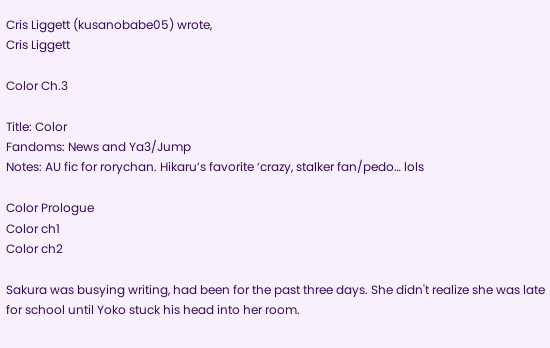Cris Liggett (kusanobabe05) wrote,
Cris Liggett

Color Ch.3

Title: Color
Fandoms: News and Ya3/Jump
Notes: AU fic for rorychan. Hikaru’s favorite ‘crazy, stalker fan/pedo… lols

Color Prologue
Color ch1
Color ch2

Sakura was busying writing, had been for the past three days. She didn't realize she was late for school until Yoko stuck his head into her room.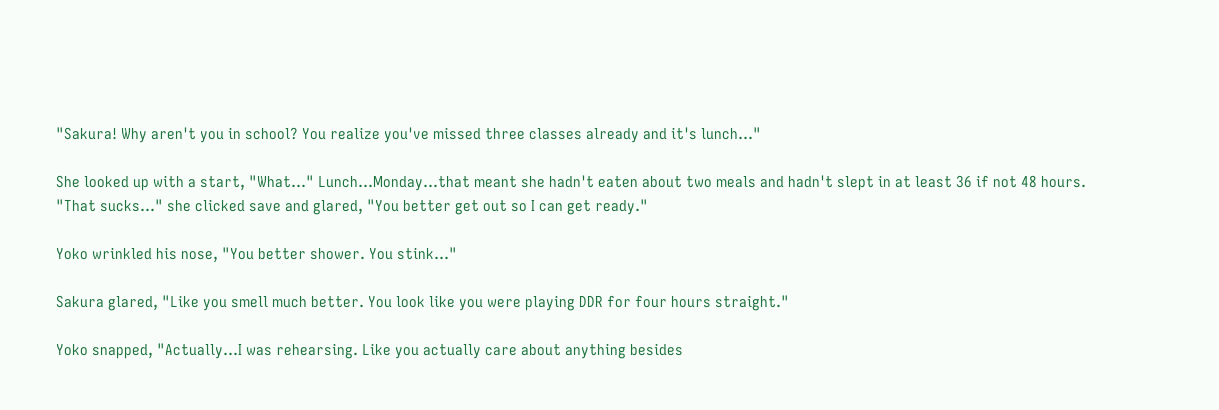"Sakura! Why aren't you in school? You realize you've missed three classes already and it's lunch..."

She looked up with a start, "What..." Lunch...Monday...that meant she hadn't eaten about two meals and hadn't slept in at least 36 if not 48 hours.
"That sucks..." she clicked save and glared, "You better get out so I can get ready."

Yoko wrinkled his nose, "You better shower. You stink..."

Sakura glared, "Like you smell much better. You look like you were playing DDR for four hours straight."

Yoko snapped, "Actually...I was rehearsing. Like you actually care about anything besides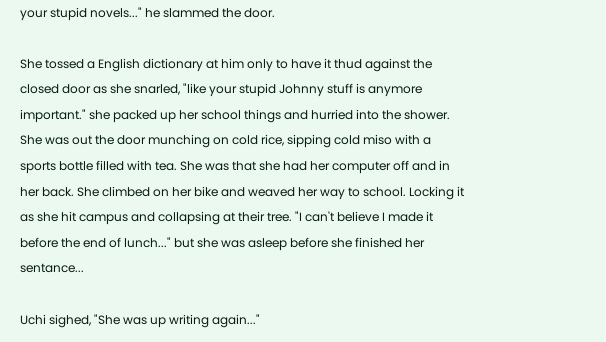your stupid novels..." he slammed the door.

She tossed a English dictionary at him only to have it thud against the closed door as she snarled, "like your stupid Johnny stuff is anymore important." she packed up her school things and hurried into the shower. She was out the door munching on cold rice, sipping cold miso with a sports bottle filled with tea. She was that she had her computer off and in her back. She climbed on her bike and weaved her way to school. Locking it as she hit campus and collapsing at their tree. "I can't believe I made it before the end of lunch..." but she was asleep before she finished her sentance...

Uchi sighed, "She was up writing again..."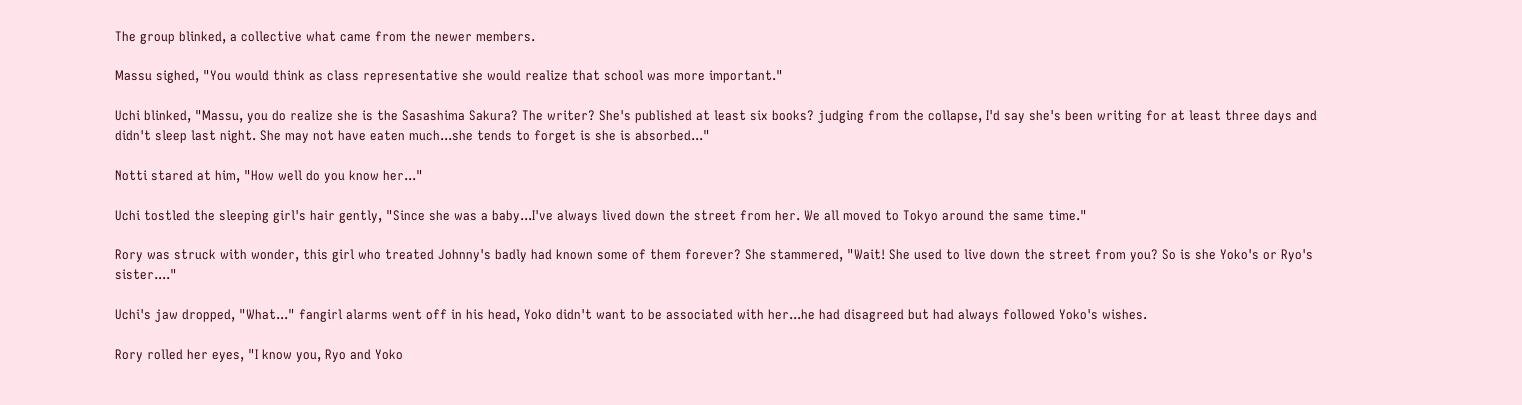The group blinked, a collective what came from the newer members.

Massu sighed, "You would think as class representative she would realize that school was more important."

Uchi blinked, "Massu, you do realize she is the Sasashima Sakura? The writer? She's published at least six books? judging from the collapse, I'd say she's been writing for at least three days and didn't sleep last night. She may not have eaten much...she tends to forget is she is absorbed..."

Notti stared at him, "How well do you know her..."

Uchi tostled the sleeping girl's hair gently, "Since she was a baby...I've always lived down the street from her. We all moved to Tokyo around the same time."

Rory was struck with wonder, this girl who treated Johnny's badly had known some of them forever? She stammered, "Wait! She used to live down the street from you? So is she Yoko's or Ryo's sister...."

Uchi's jaw dropped, "What..." fangirl alarms went off in his head, Yoko didn't want to be associated with her...he had disagreed but had always followed Yoko's wishes.

Rory rolled her eyes, "I know you, Ryo and Yoko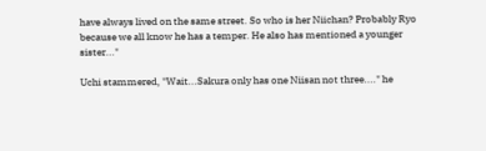have always lived on the same street. So who is her Niichan? Probably Ryo because we all know he has a temper. He also has mentioned a younger sister..."

Uchi stammered, "Wait...Sakura only has one Niisan not three...." he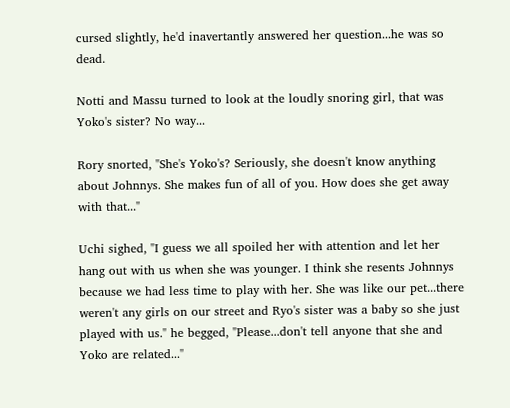cursed slightly, he'd inavertantly answered her question...he was so dead.

Notti and Massu turned to look at the loudly snoring girl, that was Yoko's sister? No way...

Rory snorted, "She's Yoko's? Seriously, she doesn't know anything about Johnnys. She makes fun of all of you. How does she get away with that..."

Uchi sighed, "I guess we all spoiled her with attention and let her hang out with us when she was younger. I think she resents Johnnys because we had less time to play with her. She was like our pet...there weren't any girls on our street and Ryo's sister was a baby so she just played with us." he begged, "Please...don't tell anyone that she and Yoko are related..."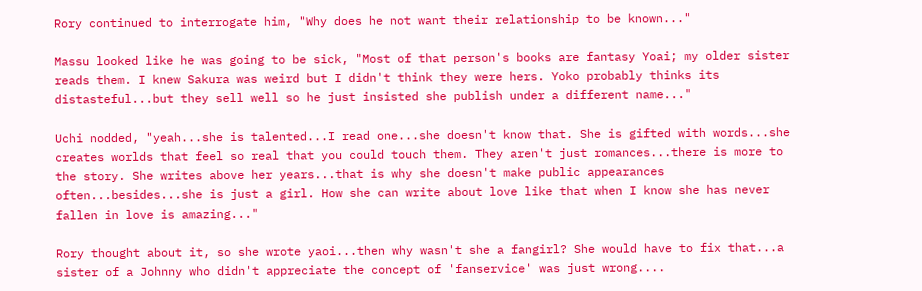Rory continued to interrogate him, "Why does he not want their relationship to be known..."

Massu looked like he was going to be sick, "Most of that person's books are fantasy Yoai; my older sister reads them. I knew Sakura was weird but I didn't think they were hers. Yoko probably thinks its distasteful...but they sell well so he just insisted she publish under a different name..."

Uchi nodded, "yeah...she is talented...I read one...she doesn't know that. She is gifted with words...she creates worlds that feel so real that you could touch them. They aren't just romances...there is more to the story. She writes above her years...that is why she doesn't make public appearances often...besides...she is just a girl. How she can write about love like that when I know she has never fallen in love is amazing..."

Rory thought about it, so she wrote yaoi...then why wasn't she a fangirl? She would have to fix that...a sister of a Johnny who didn't appreciate the concept of 'fanservice' was just wrong....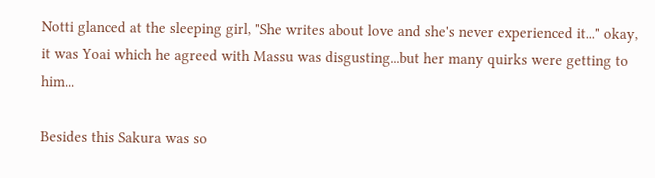Notti glanced at the sleeping girl, "She writes about love and she's never experienced it..." okay, it was Yoai which he agreed with Massu was disgusting...but her many quirks were getting to him...

Besides this Sakura was so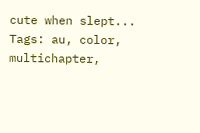cute when slept...
Tags: au, color, multichapter,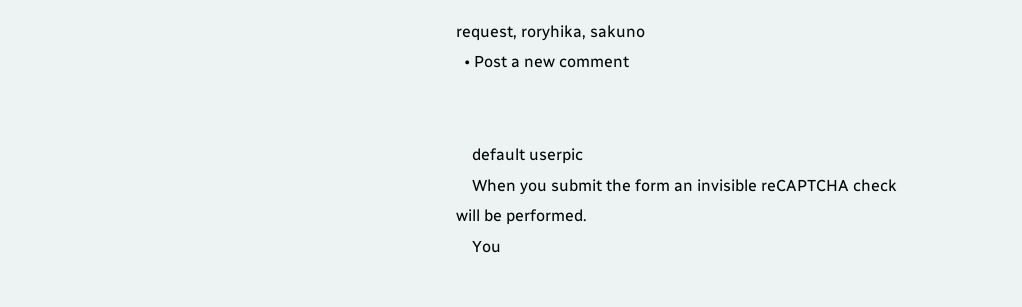request, roryhika, sakuno
  • Post a new comment


    default userpic
    When you submit the form an invisible reCAPTCHA check will be performed.
    You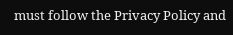must follow the Privacy Policy and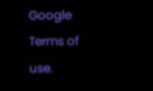Google Terms of use.